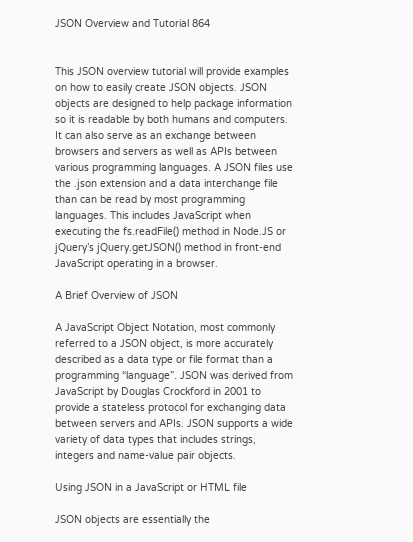JSON Overview and Tutorial 864


This JSON overview tutorial will provide examples on how to easily create JSON objects. JSON objects are designed to help package information so it is readable by both humans and computers. It can also serve as an exchange between browsers and servers as well as APIs between various programming languages. A JSON files use the .json extension and a data interchange file than can be read by most programming languages. This includes JavaScript when executing the fs.readFile() method in Node.JS or jQuery’s jQuery.getJSON() method in front-end JavaScript operating in a browser.

A Brief Overview of JSON

A JavaScript Object Notation, most commonly referred to a JSON object, is more accurately described as a data type or file format than a programming “language”. JSON was derived from JavaScript by Douglas Crockford in 2001 to provide a stateless protocol for exchanging data between servers and APIs. JSON supports a wide variety of data types that includes strings, integers and name-value pair objects.

Using JSON in a JavaScript or HTML file

JSON objects are essentially the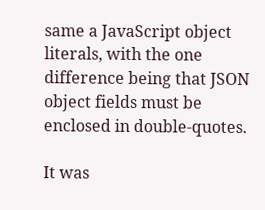same a JavaScript object literals, with the one difference being that JSON object fields must be enclosed in double-quotes.

It was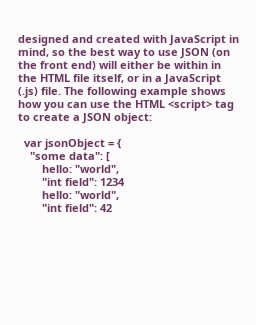designed and created with JavaScript in mind, so the best way to use JSON (on the front end) will either be within in the HTML file itself, or in a JavaScript (.js) file. The following example shows how you can use the HTML <script> tag to create a JSON object:

  var jsonObject = {
    "some data": [
        hello: "world",
        "int field": 1234
        hello: "world",
        "int field": 42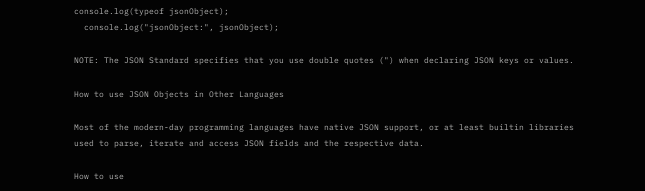console.log(typeof jsonObject);
  console.log("jsonObject:", jsonObject);

NOTE: The JSON Standard specifies that you use double quotes (") when declaring JSON keys or values.

How to use JSON Objects in Other Languages

Most of the modern-day programming languages have native JSON support, or at least builtin libraries used to parse, iterate and access JSON fields and the respective data.

How to use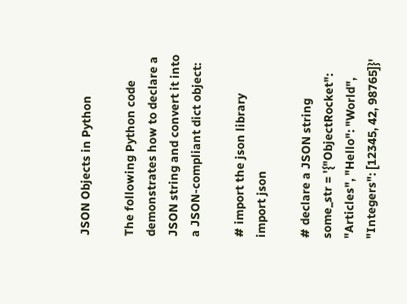JSON Objects in Python

The following Python code demonstrates how to declare a JSON string and convert it into a JSON-compliant dict object:

# import the json library
import json

# declare a JSON string
some_str = '{"ObjectRocket": "Articles", "Hello": "World", "Integers": [12345, 42, 98765]}'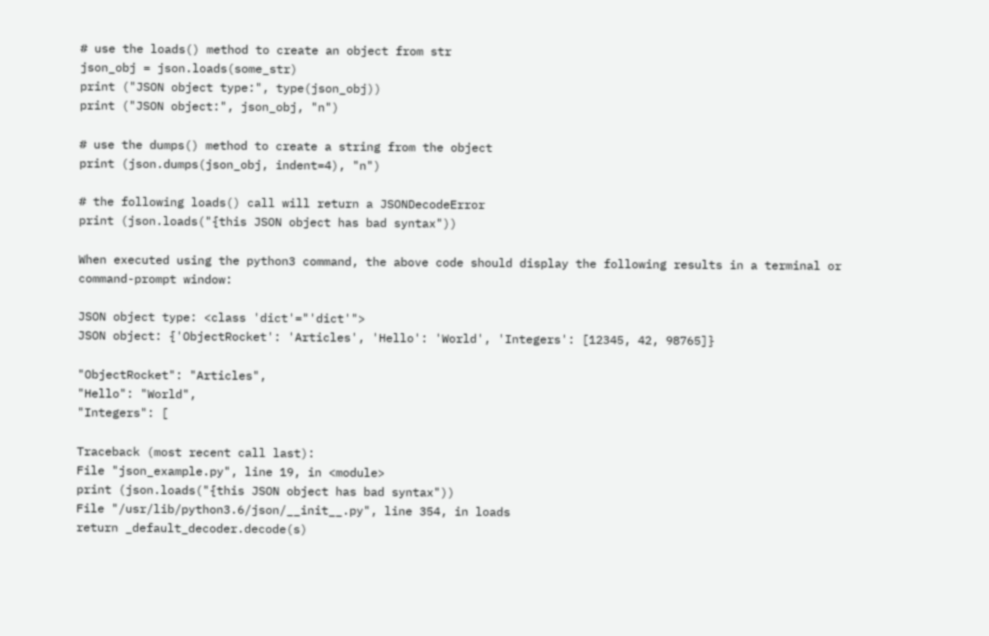# use the loads() method to create an object from str
json_obj = json.loads(some_str)
print ("JSON object type:", type(json_obj))
print ("JSON object:", json_obj, "n")

# use the dumps() method to create a string from the object
print (json.dumps(json_obj, indent=4), "n")

# the following loads() call will return a JSONDecodeError
print (json.loads("{this JSON object has bad syntax"))

When executed using the python3 command, the above code should display the following results in a terminal or command-prompt window:

JSON object type: <class 'dict'="'dict'">
JSON object: {'ObjectRocket': 'Articles', 'Hello': 'World', 'Integers': [12345, 42, 98765]}

"ObjectRocket": "Articles",
"Hello": "World",
"Integers": [

Traceback (most recent call last):
File "json_example.py", line 19, in <module>
print (json.loads("{this JSON object has bad syntax"))
File "/usr/lib/python3.6/json/__init__.py", line 354, in loads
return _default_decoder.decode(s)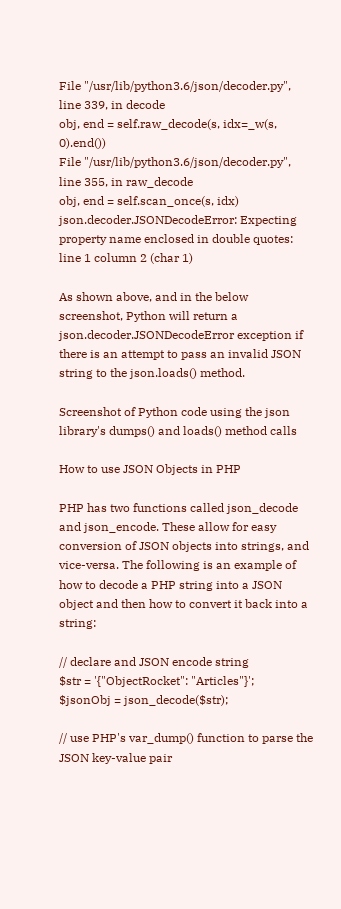File "/usr/lib/python3.6/json/decoder.py", line 339, in decode
obj, end = self.raw_decode(s, idx=_w(s, 0).end())
File "/usr/lib/python3.6/json/decoder.py", line 355, in raw_decode
obj, end = self.scan_once(s, idx)
json.decoder.JSONDecodeError: Expecting property name enclosed in double quotes: line 1 column 2 (char 1)

As shown above, and in the below screenshot, Python will return a json.decoder.JSONDecodeError exception if there is an attempt to pass an invalid JSON string to the json.loads() method.

Screenshot of Python code using the json library's dumps() and loads() method calls

How to use JSON Objects in PHP

PHP has two functions called json_decode and json_encode. These allow for easy conversion of JSON objects into strings, and vice-versa. The following is an example of how to decode a PHP string into a JSON object and then how to convert it back into a string:

// declare and JSON encode string
$str = '{"ObjectRocket": "Articles"}';
$jsonObj = json_decode($str);

// use PHP's var_dump() function to parse the JSON key-value pair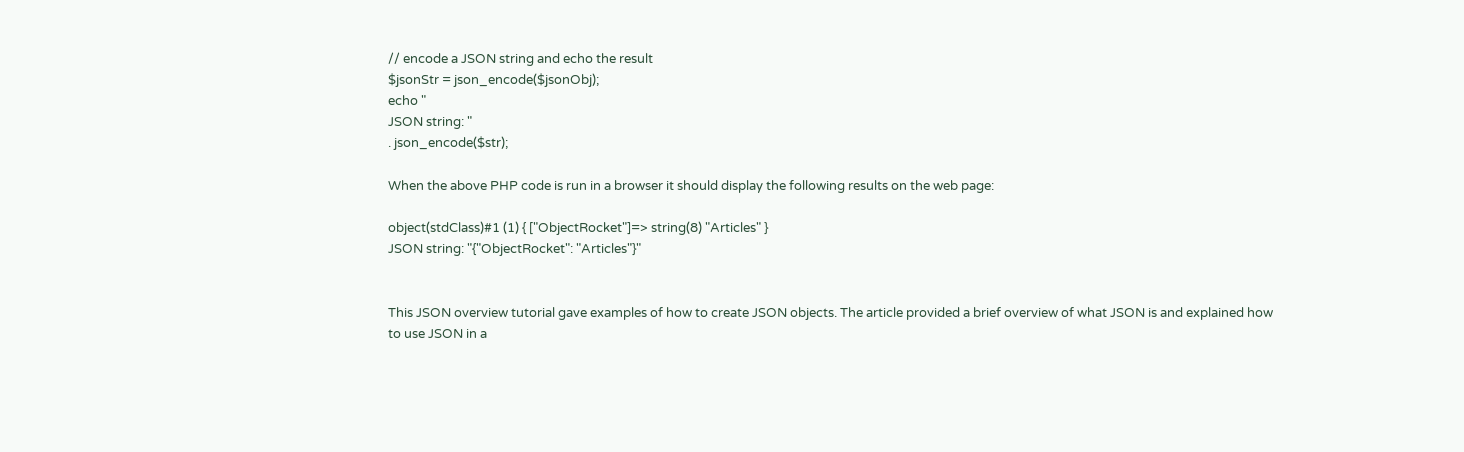// encode a JSON string and echo the result
$jsonStr = json_encode($jsonObj);
echo "
JSON string: "
. json_encode($str);

When the above PHP code is run in a browser it should display the following results on the web page:

object(stdClass)#1 (1) { ["ObjectRocket"]=> string(8) "Articles" }
JSON string: "{"ObjectRocket": "Articles"}"


This JSON overview tutorial gave examples of how to create JSON objects. The article provided a brief overview of what JSON is and explained how to use JSON in a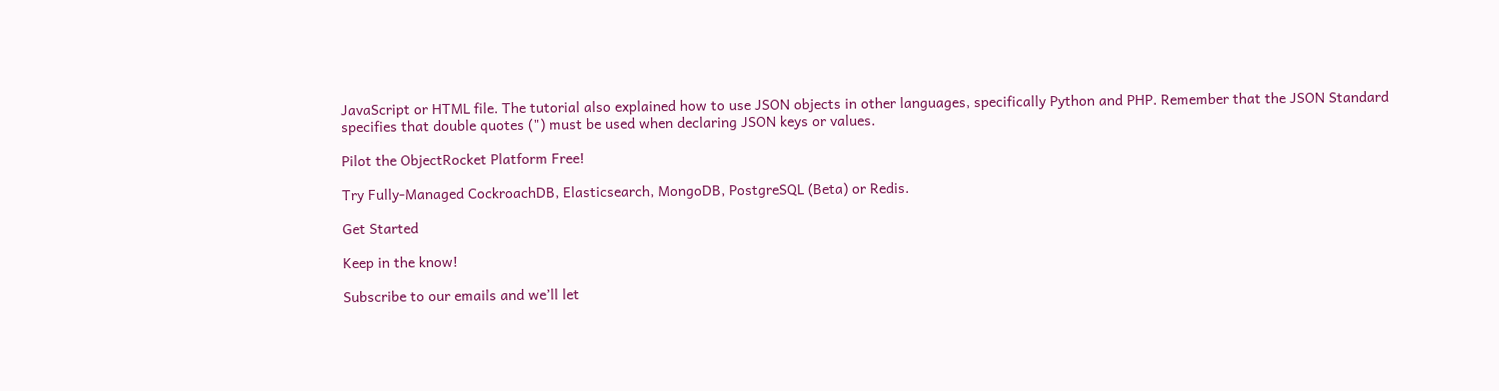JavaScript or HTML file. The tutorial also explained how to use JSON objects in other languages, specifically Python and PHP. Remember that the JSON Standard specifies that double quotes (") must be used when declaring JSON keys or values.

Pilot the ObjectRocket Platform Free!

Try Fully-Managed CockroachDB, Elasticsearch, MongoDB, PostgreSQL (Beta) or Redis.

Get Started

Keep in the know!

Subscribe to our emails and we’ll let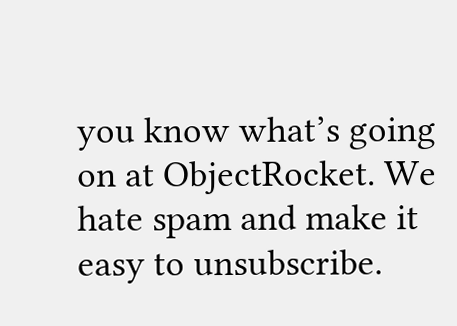you know what’s going on at ObjectRocket. We hate spam and make it easy to unsubscribe.